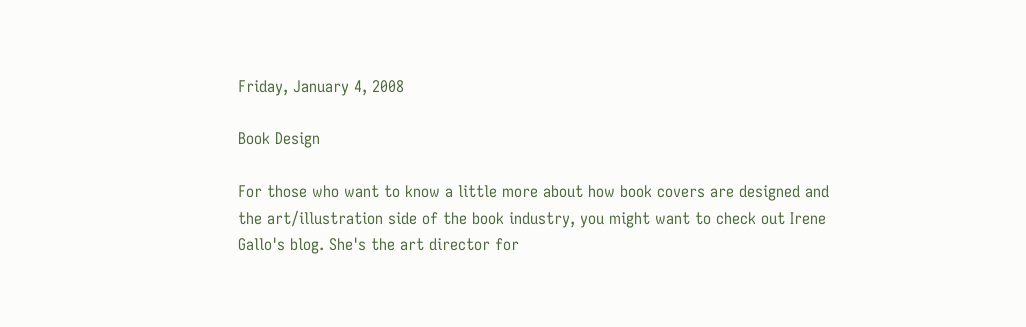Friday, January 4, 2008

Book Design

For those who want to know a little more about how book covers are designed and the art/illustration side of the book industry, you might want to check out Irene Gallo's blog. She's the art director for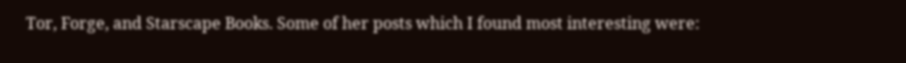Tor, Forge, and Starscape Books. Some of her posts which I found most interesting were: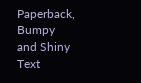Paperback, Bumpy and Shiny
Text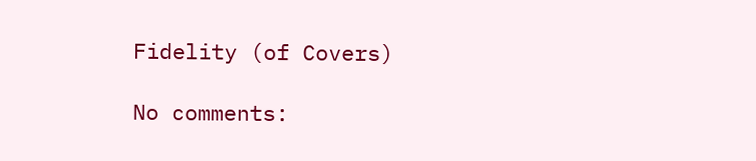Fidelity (of Covers)

No comments: